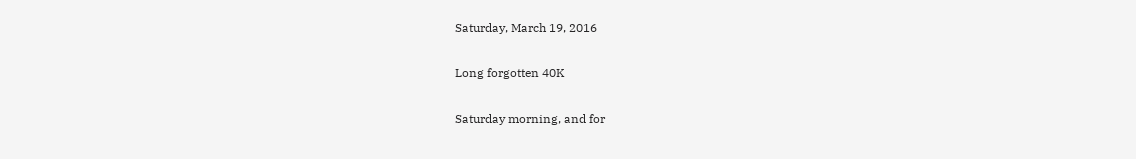Saturday, March 19, 2016

Long forgotten 40K

Saturday morning, and for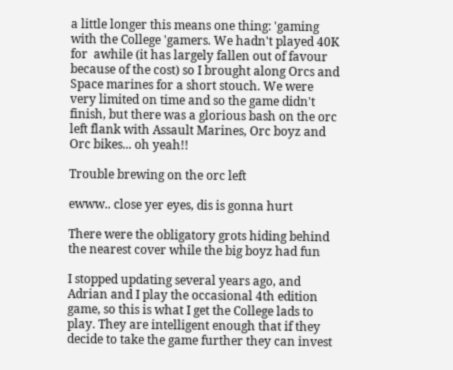a little longer this means one thing: 'gaming with the College 'gamers. We hadn't played 40K for  awhile (it has largely fallen out of favour because of the cost) so I brought along Orcs and Space marines for a short stouch. We were very limited on time and so the game didn't finish, but there was a glorious bash on the orc left flank with Assault Marines, Orc boyz and Orc bikes... oh yeah!!

Trouble brewing on the orc left

ewww.. close yer eyes, dis is gonna hurt

There were the obligatory grots hiding behind the nearest cover while the big boyz had fun

I stopped updating several years ago, and Adrian and I play the occasional 4th edition game, so this is what I get the College lads to play. They are intelligent enough that if they decide to take the game further they can invest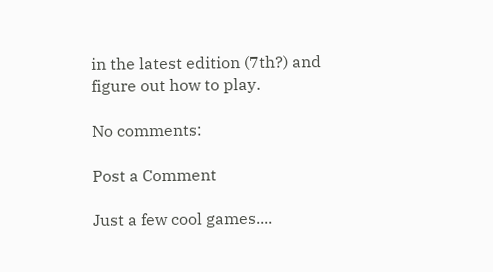in the latest edition (7th?) and figure out how to play.

No comments:

Post a Comment

Just a few cool games....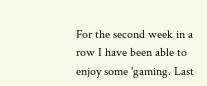For the second week in a row I have been able to enjoy some 'gaming. Last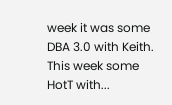week it was some DBA 3.0 with Keith. This week some HotT with...